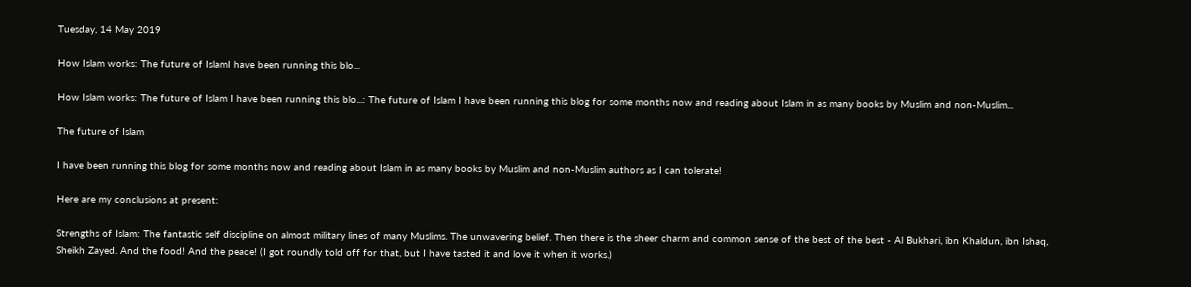Tuesday, 14 May 2019

How Islam works: The future of IslamI have been running this blo...

How Islam works: The future of Islam I have been running this blo...: The future of Islam I have been running this blog for some months now and reading about Islam in as many books by Muslim and non-Muslim...

The future of Islam

I have been running this blog for some months now and reading about Islam in as many books by Muslim and non-Muslim authors as I can tolerate!

Here are my conclusions at present:

Strengths of Islam: The fantastic self discipline on almost military lines of many Muslims. The unwavering belief. Then there is the sheer charm and common sense of the best of the best - Al Bukhari, ibn Khaldun, ibn Ishaq, Sheikh Zayed. And the food! And the peace! (I got roundly told off for that, but I have tasted it and love it when it works.)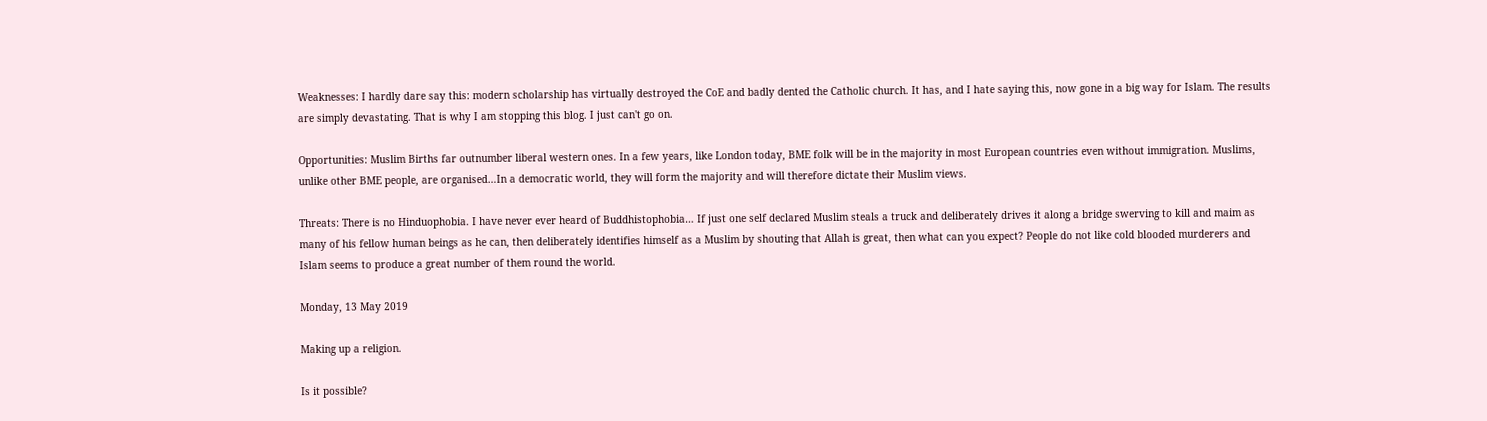Weaknesses: I hardly dare say this: modern scholarship has virtually destroyed the CoE and badly dented the Catholic church. It has, and I hate saying this, now gone in a big way for Islam. The results are simply devastating. That is why I am stopping this blog. I just can't go on.

Opportunities: Muslim Births far outnumber liberal western ones. In a few years, like London today, BME folk will be in the majority in most European countries even without immigration. Muslims, unlike other BME people, are organised…In a democratic world, they will form the majority and will therefore dictate their Muslim views.

Threats: There is no Hinduophobia. I have never ever heard of Buddhistophobia… If just one self declared Muslim steals a truck and deliberately drives it along a bridge swerving to kill and maim as many of his fellow human beings as he can, then deliberately identifies himself as a Muslim by shouting that Allah is great, then what can you expect? People do not like cold blooded murderers and Islam seems to produce a great number of them round the world.

Monday, 13 May 2019

Making up a religion.

Is it possible?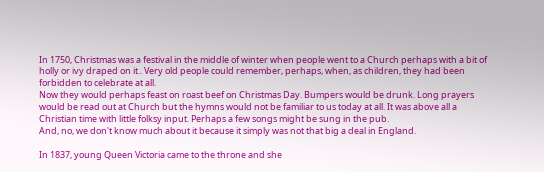In 1750, Christmas was a festival in the middle of winter when people went to a Church perhaps with a bit of holly or ivy draped on it.. Very old people could remember, perhaps, when, as children, they had been forbidden to celebrate at all.
Now they would perhaps feast on roast beef on Christmas Day. Bumpers would be drunk. Long prayers would be read out at Church but the hymns would not be familiar to us today at all. It was above all a Christian time with little folksy input. Perhaps a few songs might be sung in the pub.
And, no, we don't know much about it because it simply was not that big a deal in England.

In 1837, young Queen Victoria came to the throne and she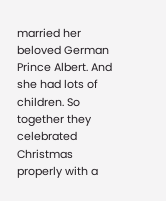married her beloved German Prince Albert. And she had lots of children. So together they celebrated Christmas properly with a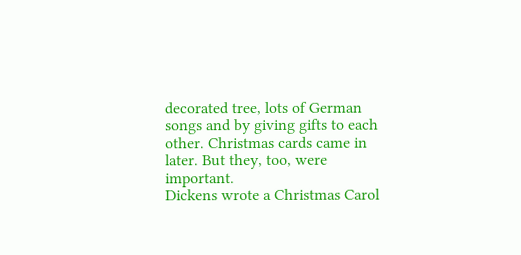decorated tree, lots of German songs and by giving gifts to each other. Christmas cards came in later. But they, too, were important.
Dickens wrote a Christmas Carol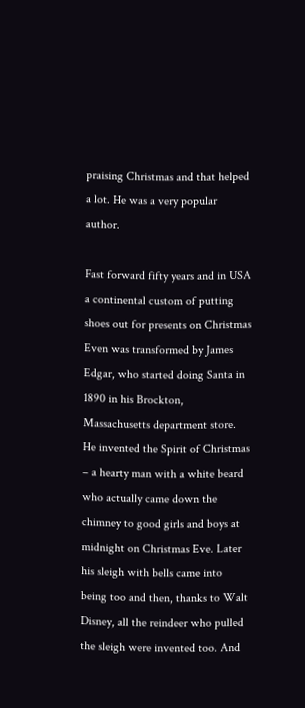praising Christmas and that helped a lot. He was a very popular author.

Fast forward fifty years and in USA a continental custom of putting shoes out for presents on Christmas Even was transformed by James Edgar, who started doing Santa in 1890 in his Brockton, Massachusetts department store. He invented the Spirit of Christmas – a hearty man with a white beard who actually came down the chimney to good girls and boys at midnight on Christmas Eve. Later his sleigh with bells came into being too and then, thanks to Walt Disney, all the reindeer who pulled the sleigh were invented too. And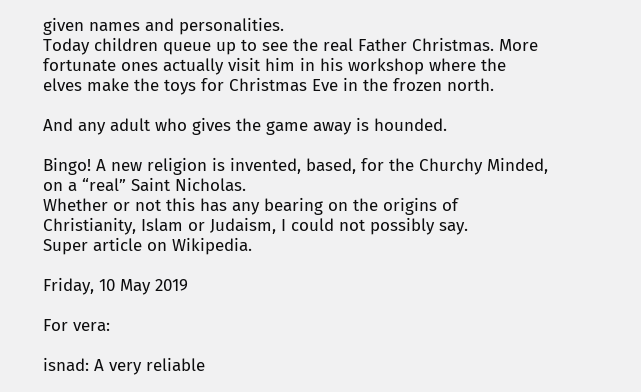given names and personalities.
Today children queue up to see the real Father Christmas. More fortunate ones actually visit him in his workshop where the elves make the toys for Christmas Eve in the frozen north.

And any adult who gives the game away is hounded.

Bingo! A new religion is invented, based, for the Churchy Minded, on a “real” Saint Nicholas.
Whether or not this has any bearing on the origins of Christianity, Islam or Judaism, I could not possibly say.
Super article on Wikipedia.

Friday, 10 May 2019

For vera:

isnad: A very reliable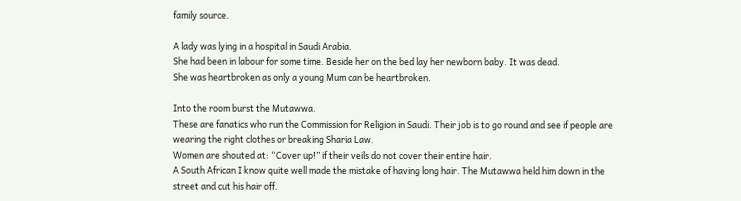family source.

A lady was lying in a hospital in Saudi Arabia.
She had been in labour for some time. Beside her on the bed lay her newborn baby. It was dead.
She was heartbroken as only a young Mum can be heartbroken.

Into the room burst the Mutawwa.
These are fanatics who run the Commission for Religion in Saudi. Their job is to go round and see if people are wearing the right clothes or breaking Sharia Law.
Women are shouted at: “Cover up!” if their veils do not cover their entire hair.
A South African I know quite well made the mistake of having long hair. The Mutawwa held him down in the street and cut his hair off.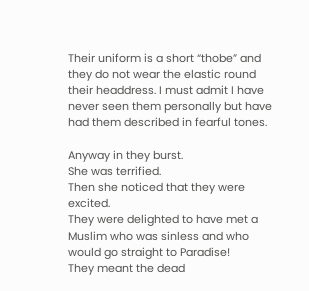Their uniform is a short “thobe” and they do not wear the elastic round their headdress. I must admit I have never seen them personally but have had them described in fearful tones.

Anyway in they burst.
She was terrified.
Then she noticed that they were excited.
They were delighted to have met a Muslim who was sinless and who would go straight to Paradise!
They meant the dead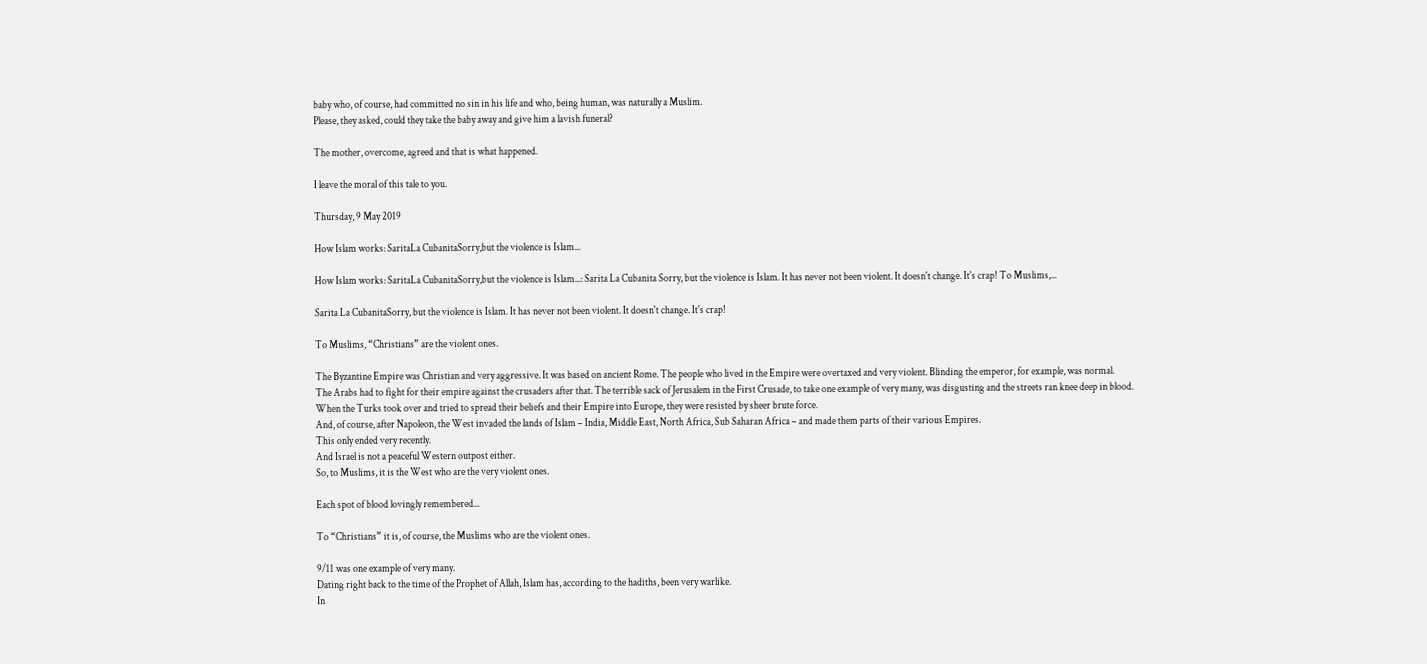baby who, of course, had committed no sin in his life and who, being human, was naturally a Muslim.
Please, they asked, could they take the baby away and give him a lavish funeral?

The mother, overcome, agreed and that is what happened.

I leave the moral of this tale to you.

Thursday, 9 May 2019

How Islam works: SaritaLa CubanitaSorry,but the violence is Islam...

How Islam works: SaritaLa CubanitaSorry,but the violence is Islam...: Sarita La Cubanita Sorry, but the violence is Islam. It has never not been violent. It doesn't change. It's crap! To Muslims,...

Sarita La CubanitaSorry, but the violence is Islam. It has never not been violent. It doesn't change. It's crap!

To Muslims, “Christians” are the violent ones.

The Byzantine Empire was Christian and very aggressive. It was based on ancient Rome. The people who lived in the Empire were overtaxed and very violent. Blinding the emperor, for example, was normal.
The Arabs had to fight for their empire against the crusaders after that. The terrible sack of Jerusalem in the First Crusade, to take one example of very many, was disgusting and the streets ran knee deep in blood.
When the Turks took over and tried to spread their beliefs and their Empire into Europe, they were resisted by sheer brute force.
And, of course, after Napoleon, the West invaded the lands of Islam – India, Middle East, North Africa, Sub Saharan Africa – and made them parts of their various Empires.
This only ended very recently.
And Israel is not a peaceful Western outpost either.
So, to Muslims, it is the West who are the very violent ones.

Each spot of blood lovingly remembered...

To “Christians” it is, of course, the Muslims who are the violent ones.

9/11 was one example of very many.
Dating right back to the time of the Prophet of Allah, Islam has, according to the hadiths, been very warlike.
In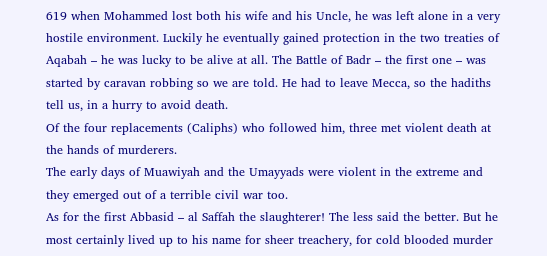619 when Mohammed lost both his wife and his Uncle, he was left alone in a very hostile environment. Luckily he eventually gained protection in the two treaties of Aqabah – he was lucky to be alive at all. The Battle of Badr – the first one – was started by caravan robbing so we are told. He had to leave Mecca, so the hadiths tell us, in a hurry to avoid death.
Of the four replacements (Caliphs) who followed him, three met violent death at the hands of murderers.
The early days of Muawiyah and the Umayyads were violent in the extreme and they emerged out of a terrible civil war too.
As for the first Abbasid – al Saffah the slaughterer! The less said the better. But he most certainly lived up to his name for sheer treachery, for cold blooded murder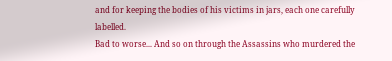and for keeping the bodies of his victims in jars, each one carefully labelled.
Bad to worse... And so on through the Assassins who murdered the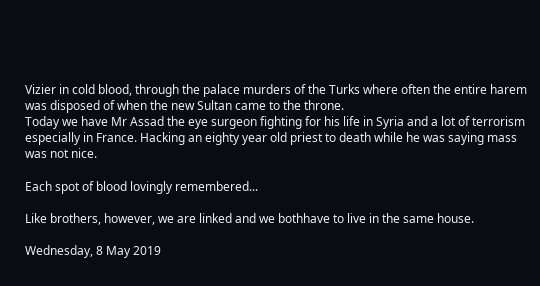Vizier in cold blood, through the palace murders of the Turks where often the entire harem was disposed of when the new Sultan came to the throne.
Today we have Mr Assad the eye surgeon fighting for his life in Syria and a lot of terrorism especially in France. Hacking an eighty year old priest to death while he was saying mass was not nice.

Each spot of blood lovingly remembered...

Like brothers, however, we are linked and we bothhave to live in the same house.

Wednesday, 8 May 2019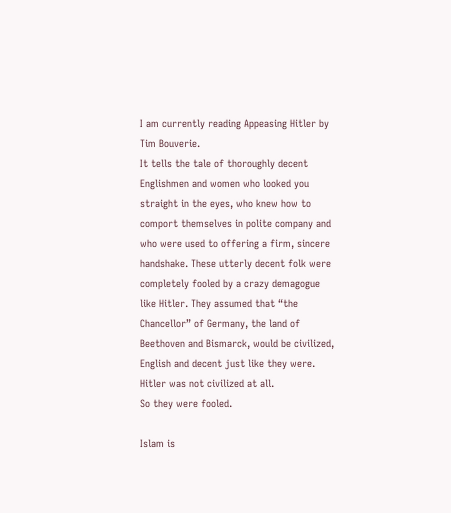I am currently reading Appeasing Hitler by Tim Bouverie.
It tells the tale of thoroughly decent Englishmen and women who looked you straight in the eyes, who knew how to comport themselves in polite company and who were used to offering a firm, sincere handshake. These utterly decent folk were completely fooled by a crazy demagogue like Hitler. They assumed that “the Chancellor” of Germany, the land of Beethoven and Bismarck, would be civilized, English and decent just like they were.
Hitler was not civilized at all.
So they were fooled.

Islam is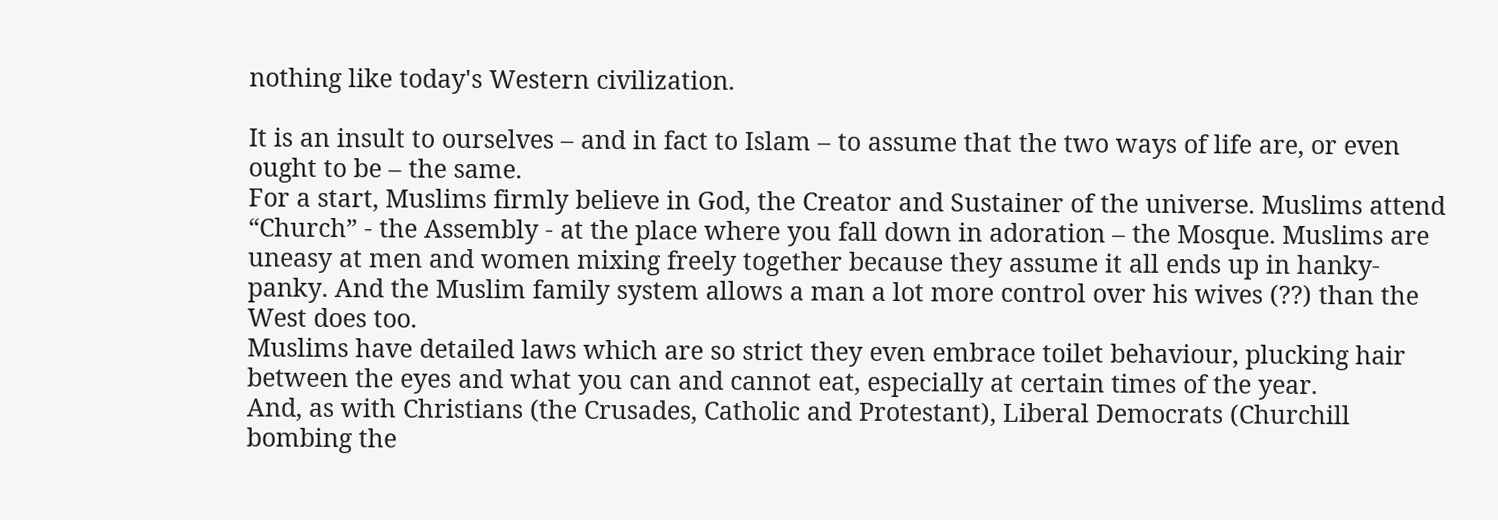nothing like today's Western civilization.

It is an insult to ourselves – and in fact to Islam – to assume that the two ways of life are, or even ought to be – the same.
For a start, Muslims firmly believe in God, the Creator and Sustainer of the universe. Muslims attend “Church” - the Assembly - at the place where you fall down in adoration – the Mosque. Muslims are uneasy at men and women mixing freely together because they assume it all ends up in hanky-panky. And the Muslim family system allows a man a lot more control over his wives (??) than the West does too.
Muslims have detailed laws which are so strict they even embrace toilet behaviour, plucking hair between the eyes and what you can and cannot eat, especially at certain times of the year.
And, as with Christians (the Crusades, Catholic and Protestant), Liberal Democrats (Churchill bombing the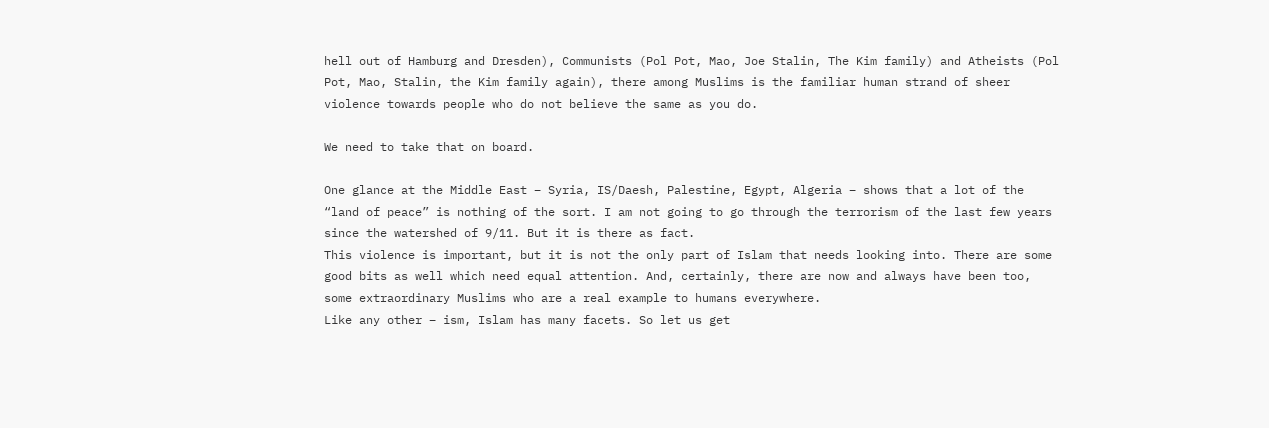hell out of Hamburg and Dresden), Communists (Pol Pot, Mao, Joe Stalin, The Kim family) and Atheists (Pol Pot, Mao, Stalin, the Kim family again), there among Muslims is the familiar human strand of sheer violence towards people who do not believe the same as you do.

We need to take that on board.

One glance at the Middle East – Syria, IS/Daesh, Palestine, Egypt, Algeria – shows that a lot of the “land of peace” is nothing of the sort. I am not going to go through the terrorism of the last few years since the watershed of 9/11. But it is there as fact.
This violence is important, but it is not the only part of Islam that needs looking into. There are some good bits as well which need equal attention. And, certainly, there are now and always have been too, some extraordinary Muslims who are a real example to humans everywhere.
Like any other – ism, Islam has many facets. So let us get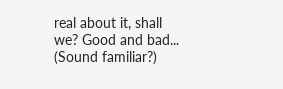real about it, shall we? Good and bad... (Sound familiar?)